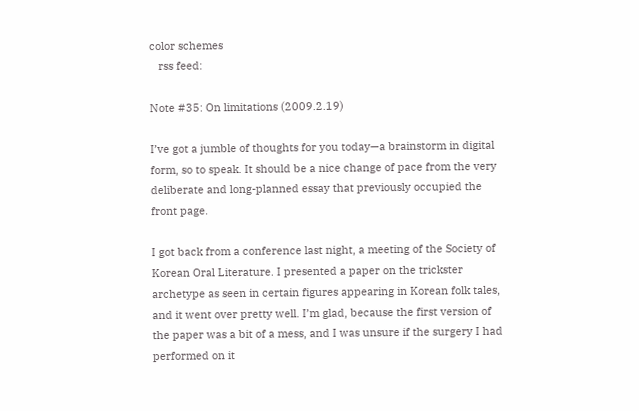color schemes
   rss feed:

Note #35: On limitations (2009.2.19)

I’ve got a jumble of thoughts for you today—a brainstorm in digital form, so to speak. It should be a nice change of pace from the very deliberate and long-planned essay that previously occupied the front page.

I got back from a conference last night, a meeting of the Society of Korean Oral Literature. I presented a paper on the trickster archetype as seen in certain figures appearing in Korean folk tales, and it went over pretty well. I’m glad, because the first version of the paper was a bit of a mess, and I was unsure if the surgery I had performed on it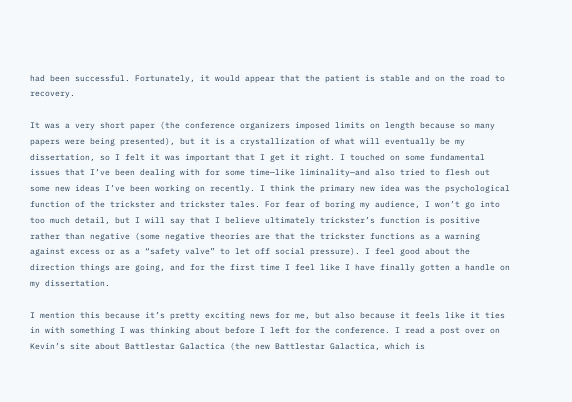had been successful. Fortunately, it would appear that the patient is stable and on the road to recovery.

It was a very short paper (the conference organizers imposed limits on length because so many papers were being presented), but it is a crystallization of what will eventually be my dissertation, so I felt it was important that I get it right. I touched on some fundamental issues that I’ve been dealing with for some time—like liminality—and also tried to flesh out some new ideas I’ve been working on recently. I think the primary new idea was the psychological function of the trickster and trickster tales. For fear of boring my audience, I won’t go into too much detail, but I will say that I believe ultimately trickster’s function is positive rather than negative (some negative theories are that the trickster functions as a warning against excess or as a “safety valve” to let off social pressure). I feel good about the direction things are going, and for the first time I feel like I have finally gotten a handle on my dissertation.

I mention this because it’s pretty exciting news for me, but also because it feels like it ties in with something I was thinking about before I left for the conference. I read a post over on Kevin’s site about Battlestar Galactica (the new Battlestar Galactica, which is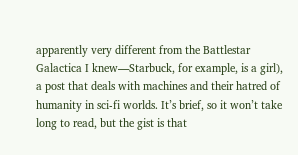apparently very different from the Battlestar Galactica I knew—Starbuck, for example, is a girl), a post that deals with machines and their hatred of humanity in sci-fi worlds. It’s brief, so it won’t take long to read, but the gist is that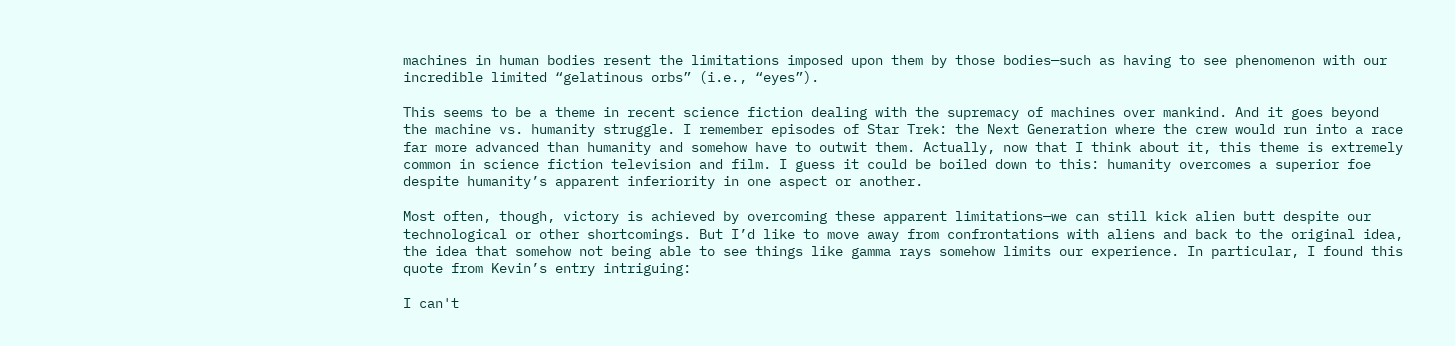machines in human bodies resent the limitations imposed upon them by those bodies—such as having to see phenomenon with our incredible limited “gelatinous orbs” (i.e., “eyes”).

This seems to be a theme in recent science fiction dealing with the supremacy of machines over mankind. And it goes beyond the machine vs. humanity struggle. I remember episodes of Star Trek: the Next Generation where the crew would run into a race far more advanced than humanity and somehow have to outwit them. Actually, now that I think about it, this theme is extremely common in science fiction television and film. I guess it could be boiled down to this: humanity overcomes a superior foe despite humanity’s apparent inferiority in one aspect or another.

Most often, though, victory is achieved by overcoming these apparent limitations—we can still kick alien butt despite our technological or other shortcomings. But I’d like to move away from confrontations with aliens and back to the original idea, the idea that somehow not being able to see things like gamma rays somehow limits our experience. In particular, I found this quote from Kevin’s entry intriguing:

I can't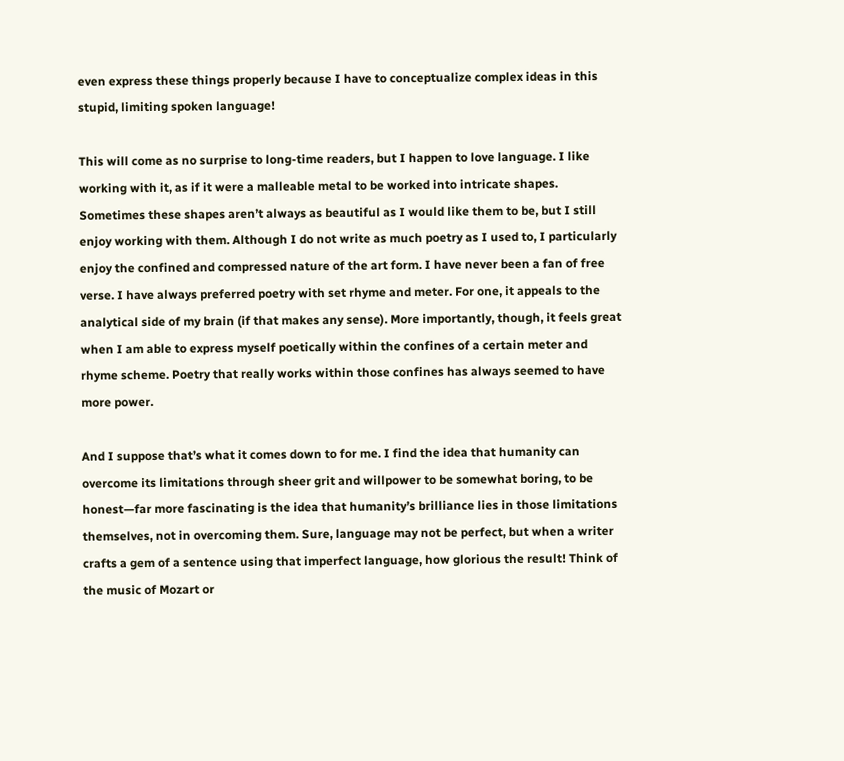even express these things properly because I have to conceptualize complex ideas in this stupid, limiting spoken language!

This will come as no surprise to long-time readers, but I happen to love language. I like working with it, as if it were a malleable metal to be worked into intricate shapes. Sometimes these shapes aren’t always as beautiful as I would like them to be, but I still enjoy working with them. Although I do not write as much poetry as I used to, I particularly enjoy the confined and compressed nature of the art form. I have never been a fan of free verse. I have always preferred poetry with set rhyme and meter. For one, it appeals to the analytical side of my brain (if that makes any sense). More importantly, though, it feels great when I am able to express myself poetically within the confines of a certain meter and rhyme scheme. Poetry that really works within those confines has always seemed to have more power.

And I suppose that’s what it comes down to for me. I find the idea that humanity can overcome its limitations through sheer grit and willpower to be somewhat boring, to be honest—far more fascinating is the idea that humanity’s brilliance lies in those limitations themselves, not in overcoming them. Sure, language may not be perfect, but when a writer crafts a gem of a sentence using that imperfect language, how glorious the result! Think of the music of Mozart or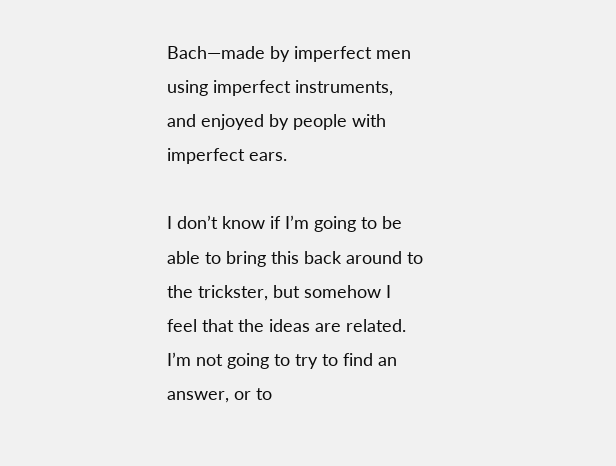Bach—made by imperfect men using imperfect instruments, and enjoyed by people with imperfect ears.

I don’t know if I’m going to be able to bring this back around to the trickster, but somehow I feel that the ideas are related. I’m not going to try to find an answer, or to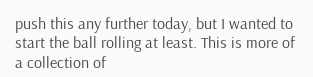push this any further today, but I wanted to start the ball rolling at least. This is more of a collection of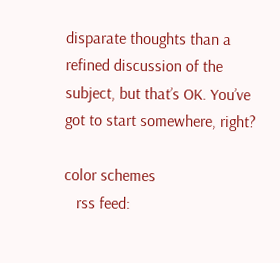disparate thoughts than a refined discussion of the subject, but that’s OK. You’ve got to start somewhere, right?

color schemes
   rss feed: